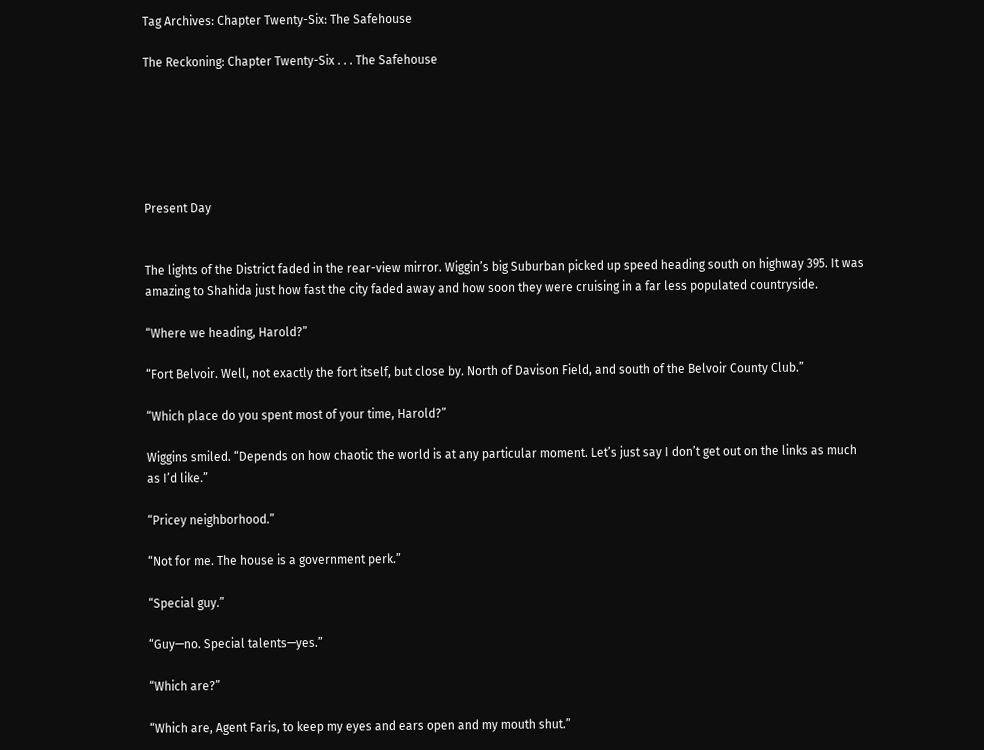Tag Archives: Chapter Twenty-Six: The Safehouse

The Reckoning: Chapter Twenty-Six . . . The Safehouse






Present Day


The lights of the District faded in the rear-view mirror. Wiggin’s big Suburban picked up speed heading south on highway 395. It was amazing to Shahida just how fast the city faded away and how soon they were cruising in a far less populated countryside.

“Where we heading, Harold?”

“Fort Belvoir. Well, not exactly the fort itself, but close by. North of Davison Field, and south of the Belvoir County Club.”

“Which place do you spent most of your time, Harold?”

Wiggins smiled. “Depends on how chaotic the world is at any particular moment. Let’s just say I don’t get out on the links as much as I’d like.”

“Pricey neighborhood.”

“Not for me. The house is a government perk.”

“Special guy.”

“Guy—no. Special talents—yes.”

“Which are?”

“Which are, Agent Faris, to keep my eyes and ears open and my mouth shut.”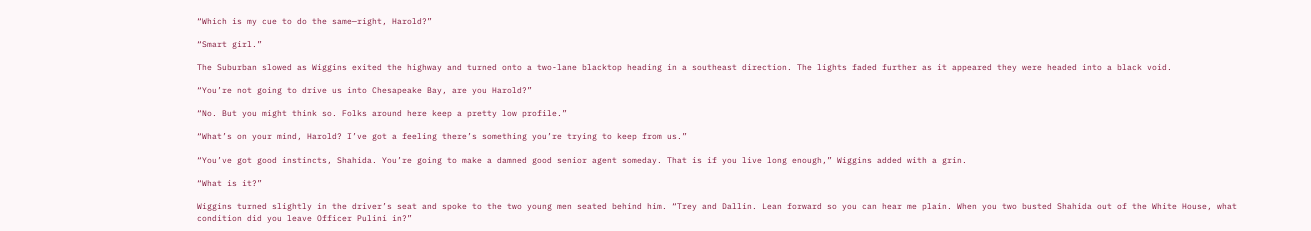“Which is my cue to do the same—right, Harold?”

“Smart girl.”

The Suburban slowed as Wiggins exited the highway and turned onto a two-lane blacktop heading in a southeast direction. The lights faded further as it appeared they were headed into a black void.

“You’re not going to drive us into Chesapeake Bay, are you Harold?”

“No. But you might think so. Folks around here keep a pretty low profile.”

“What’s on your mind, Harold? I’ve got a feeling there’s something you’re trying to keep from us.”

“You’ve got good instincts, Shahida. You’re going to make a damned good senior agent someday. That is if you live long enough,” Wiggins added with a grin.

“What is it?”

Wiggins turned slightly in the driver’s seat and spoke to the two young men seated behind him. “Trey and Dallin. Lean forward so you can hear me plain. When you two busted Shahida out of the White House, what condition did you leave Officer Pulini in?”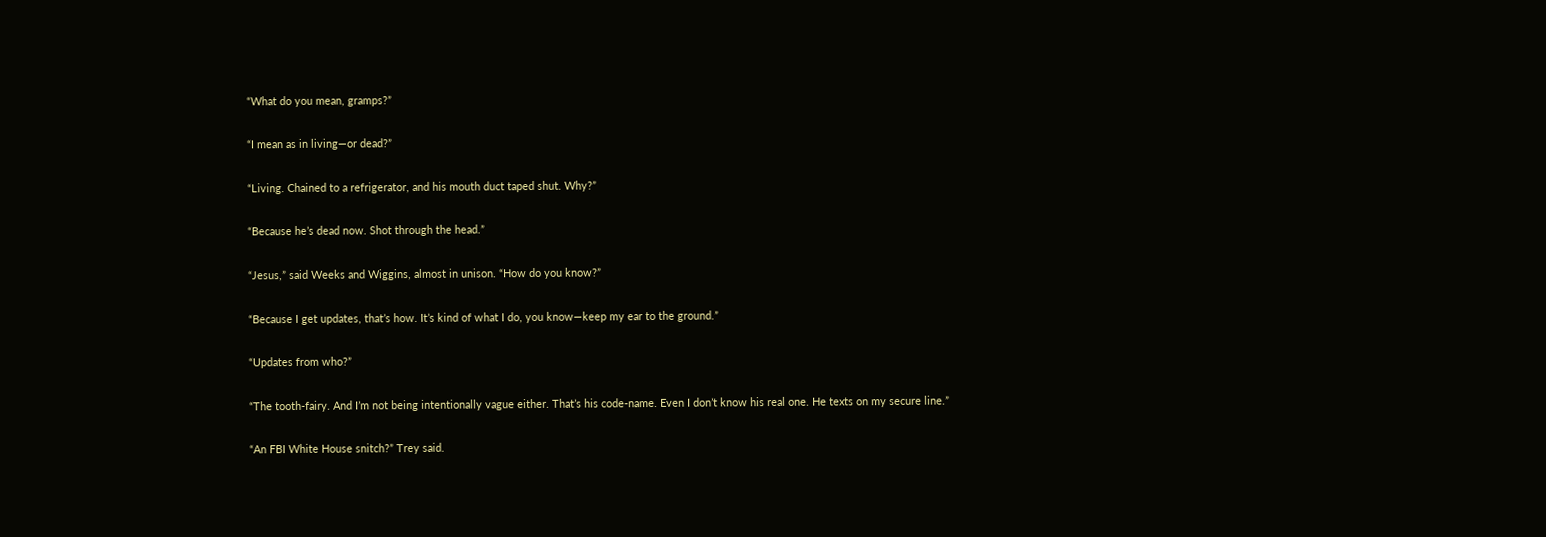“What do you mean, gramps?”

“I mean as in living—or dead?”

“Living. Chained to a refrigerator, and his mouth duct taped shut. Why?”

“Because he’s dead now. Shot through the head.”

“Jesus,” said Weeks and Wiggins, almost in unison. “How do you know?”

“Because I get updates, that’s how. It’s kind of what I do, you know—keep my ear to the ground.”

“Updates from who?”

“The tooth-fairy. And I’m not being intentionally vague either. That’s his code-name. Even I don’t know his real one. He texts on my secure line.”

“An FBI White House snitch?” Trey said.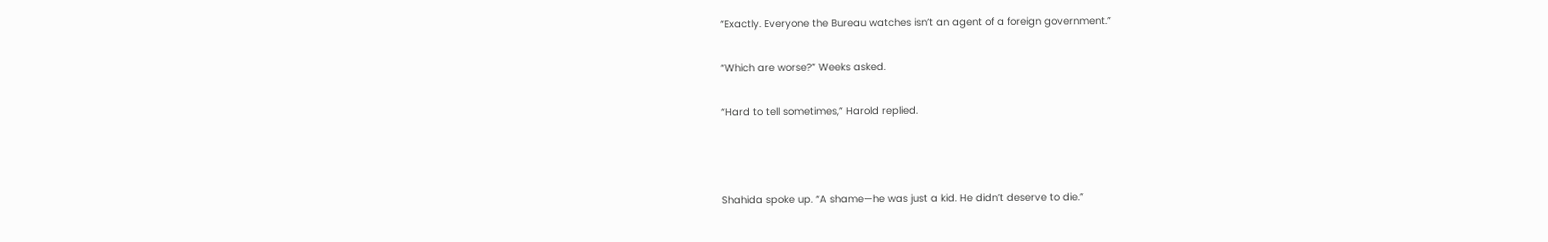“Exactly. Everyone the Bureau watches isn’t an agent of a foreign government.”

“Which are worse?” Weeks asked.

“Hard to tell sometimes,” Harold replied.



Shahida spoke up. “A shame—he was just a kid. He didn’t deserve to die.”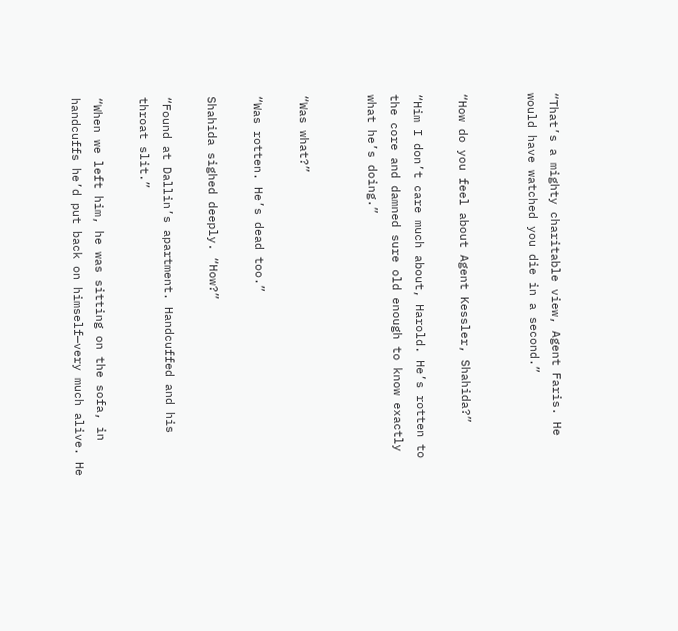“That’s a mighty charitable view, Agent Faris. He would have watched you die in a second.”


“How do you feel about Agent Kessler, Shahida?”

“Him I don’t care much about, Harold. He’s rotten to the core and damned sure old enough to know exactly what he’s doing.”


“Was what?”

“Was rotten. He’s dead too.”

Shahida sighed deeply. “How?”

“Found at Dallin’s apartment. Handcuffed and his throat slit.”

“When we left him, he was sitting on the sofa, in handcuffs he’d put back on himself—very much alive. He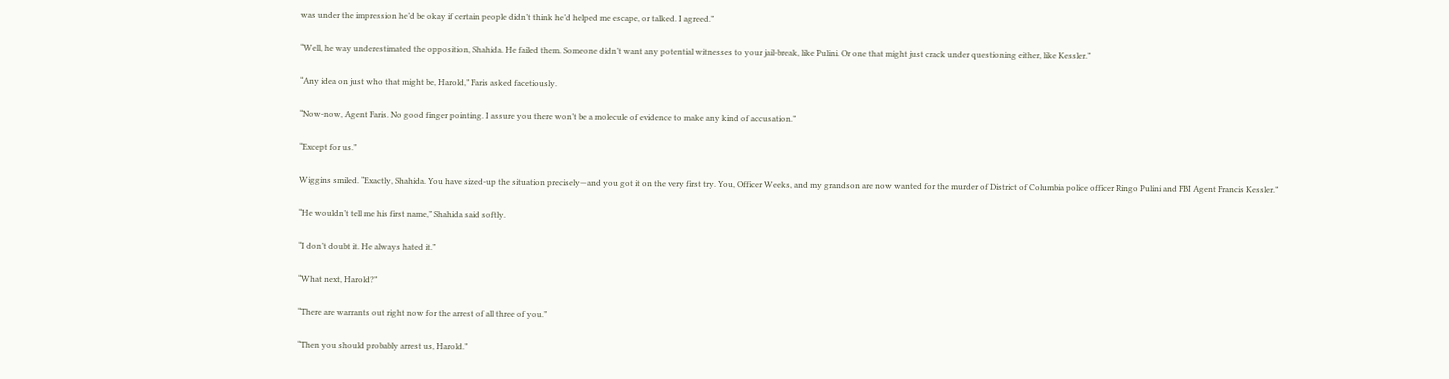was under the impression he’d be okay if certain people didn’t think he’d helped me escape, or talked. I agreed.”

“Well, he way underestimated the opposition, Shahida. He failed them. Someone didn’t want any potential witnesses to your jail-break, like Pulini. Or one that might just crack under questioning either, like Kessler.”

“Any idea on just who that might be, Harold,” Faris asked facetiously.

“Now-now, Agent Faris. No good finger pointing. I assure you there won’t be a molecule of evidence to make any kind of accusation.”

“Except for us.”

Wiggins smiled. “Exactly, Shahida. You have sized-up the situation precisely—and you got it on the very first try. You, Officer Weeks, and my grandson are now wanted for the murder of District of Columbia police officer Ringo Pulini and FBI Agent Francis Kessler.”

“He wouldn’t tell me his first name,” Shahida said softly.

“I don’t doubt it. He always hated it.”

“What next, Harold?”

“There are warrants out right now for the arrest of all three of you.”

“Then you should probably arrest us, Harold.”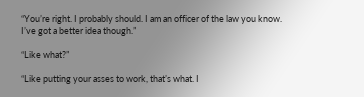“You’re right. I probably should. I am an officer of the law you know. I’ve got a better idea though.”

“Like what?”

“Like putting your asses to work, that’s what. I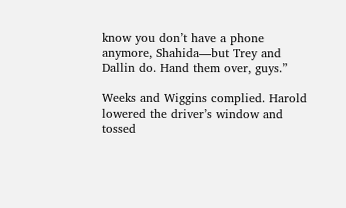know you don’t have a phone anymore, Shahida—but Trey and Dallin do. Hand them over, guys.”

Weeks and Wiggins complied. Harold lowered the driver’s window and tossed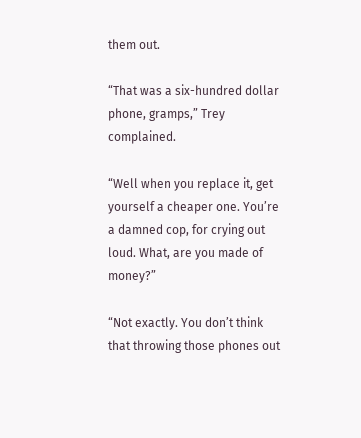them out.

“That was a six-hundred dollar phone, gramps,” Trey complained.

“Well when you replace it, get yourself a cheaper one. You’re a damned cop, for crying out loud. What, are you made of money?”

“Not exactly. You don’t think that throwing those phones out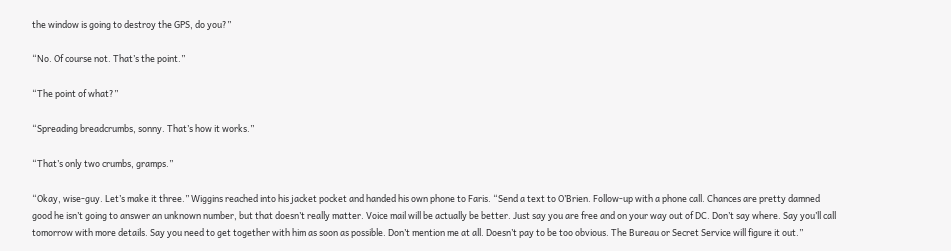the window is going to destroy the GPS, do you?”

“No. Of course not. That’s the point.”

“The point of what?”

“Spreading breadcrumbs, sonny. That’s how it works.”

“That’s only two crumbs, gramps.”

“Okay, wise-guy. Let’s make it three.” Wiggins reached into his jacket pocket and handed his own phone to Faris. “Send a text to O’Brien. Follow-up with a phone call. Chances are pretty damned good he isn’t going to answer an unknown number, but that doesn’t really matter. Voice mail will be actually be better. Just say you are free and on your way out of DC. Don’t say where. Say you’ll call tomorrow with more details. Say you need to get together with him as soon as possible. Don’t mention me at all. Doesn’t pay to be too obvious. The Bureau or Secret Service will figure it out.”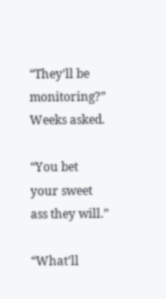“They’ll be monitoring?” Weeks asked.

“You bet your sweet ass they will.”

“What’ll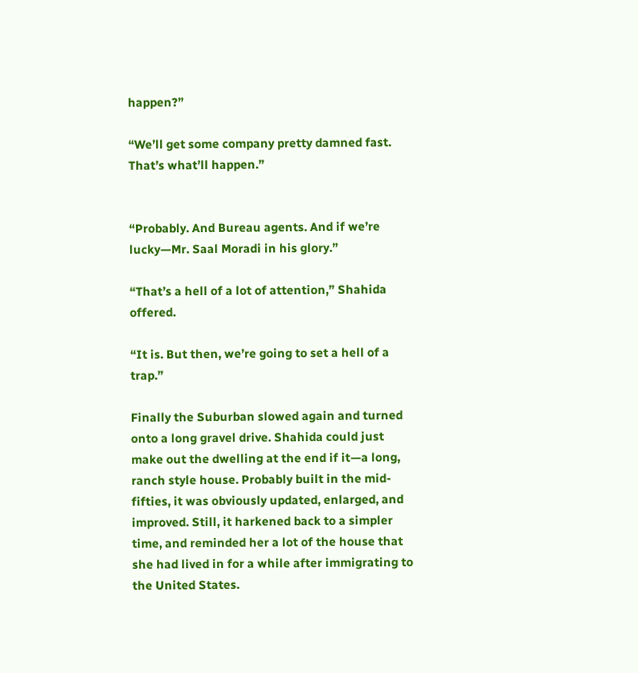happen?”

“We’ll get some company pretty damned fast. That’s what’ll happen.”


“Probably. And Bureau agents. And if we’re lucky—Mr. Saal Moradi in his glory.”

“That’s a hell of a lot of attention,” Shahida offered.

“It is. But then, we’re going to set a hell of a trap.”

Finally the Suburban slowed again and turned onto a long gravel drive. Shahida could just make out the dwelling at the end if it—a long, ranch style house. Probably built in the mid-fifties, it was obviously updated, enlarged, and improved. Still, it harkened back to a simpler time, and reminded her a lot of the house that she had lived in for a while after immigrating to the United States.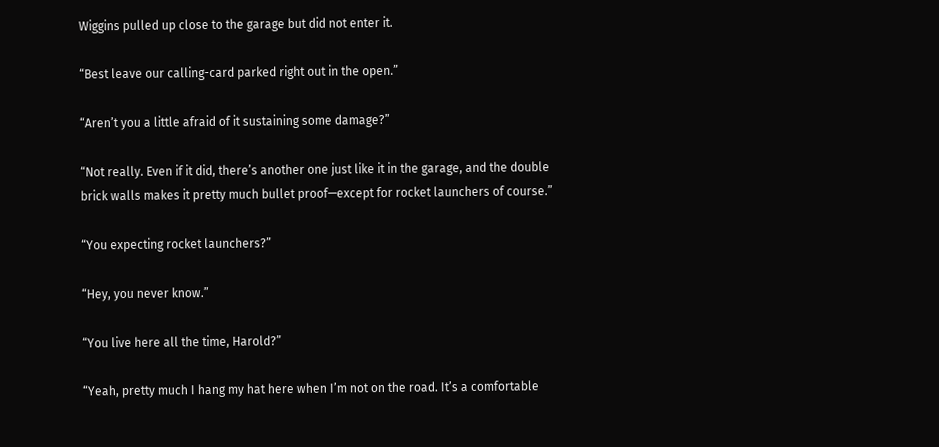Wiggins pulled up close to the garage but did not enter it.

“Best leave our calling-card parked right out in the open.”

“Aren’t you a little afraid of it sustaining some damage?”

“Not really. Even if it did, there’s another one just like it in the garage, and the double brick walls makes it pretty much bullet proof—except for rocket launchers of course.”

“You expecting rocket launchers?”

“Hey, you never know.”

“You live here all the time, Harold?”

“Yeah, pretty much I hang my hat here when I’m not on the road. It’s a comfortable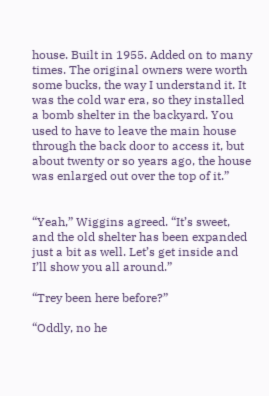house. Built in 1955. Added on to many times. The original owners were worth some bucks, the way I understand it. It was the cold war era, so they installed a bomb shelter in the backyard. You used to have to leave the main house through the back door to access it, but about twenty or so years ago, the house was enlarged out over the top of it.”


“Yeah,” Wiggins agreed. “It’s sweet, and the old shelter has been expanded just a bit as well. Let’s get inside and I’ll show you all around.”

“Trey been here before?”

“Oddly, no he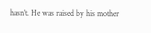hasn’t. He was raised by his mother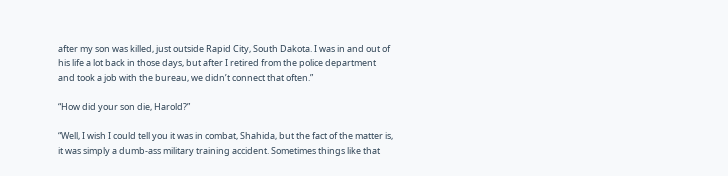after my son was killed, just outside Rapid City, South Dakota. I was in and out of his life a lot back in those days, but after I retired from the police department and took a job with the bureau, we didn’t connect that often.”

“How did your son die, Harold?”

“Well, I wish I could tell you it was in combat, Shahida, but the fact of the matter is, it was simply a dumb-ass military training accident. Sometimes things like that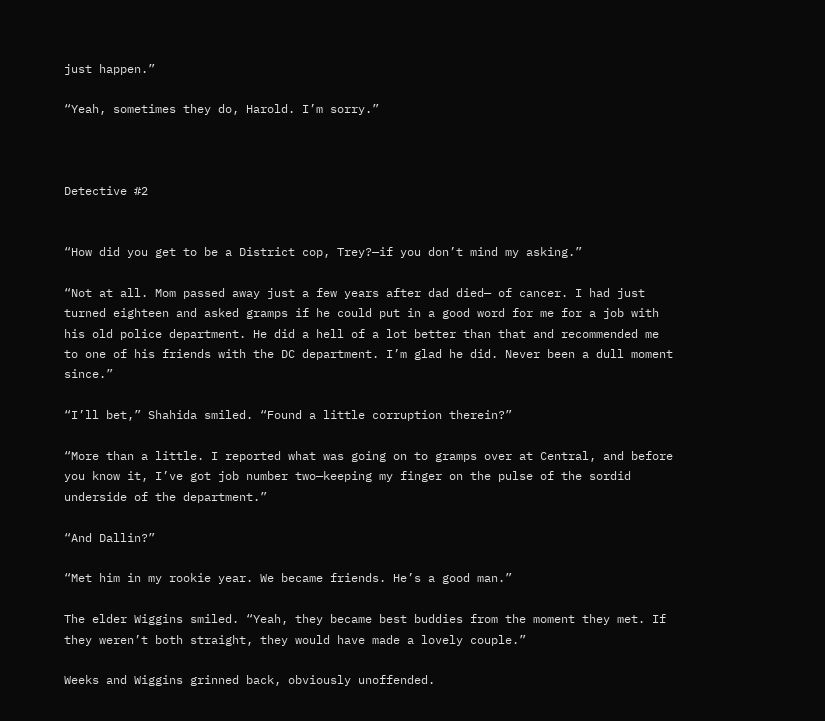just happen.”

“Yeah, sometimes they do, Harold. I’m sorry.”



Detective #2


“How did you get to be a District cop, Trey?—if you don’t mind my asking.”

“Not at all. Mom passed away just a few years after dad died— of cancer. I had just turned eighteen and asked gramps if he could put in a good word for me for a job with his old police department. He did a hell of a lot better than that and recommended me to one of his friends with the DC department. I’m glad he did. Never been a dull moment since.”

“I’ll bet,” Shahida smiled. “Found a little corruption therein?”

“More than a little. I reported what was going on to gramps over at Central, and before you know it, I’ve got job number two—keeping my finger on the pulse of the sordid underside of the department.”

“And Dallin?”

“Met him in my rookie year. We became friends. He’s a good man.”

The elder Wiggins smiled. “Yeah, they became best buddies from the moment they met. If they weren’t both straight, they would have made a lovely couple.”

Weeks and Wiggins grinned back, obviously unoffended.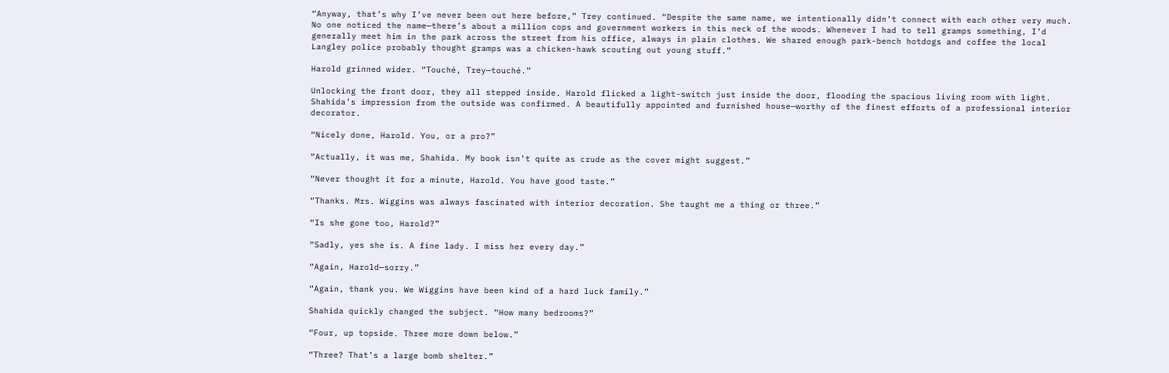“Anyway, that’s why I’ve never been out here before,” Trey continued. “Despite the same name, we intentionally didn’t connect with each other very much. No one noticed the name—there’s about a million cops and government workers in this neck of the woods. Whenever I had to tell gramps something, I’d generally meet him in the park across the street from his office, always in plain clothes. We shared enough park-bench hotdogs and coffee the local Langley police probably thought gramps was a chicken-hawk scouting out young stuff.”

Harold grinned wider. “Touché, Trey—touché.”

Unlocking the front door, they all stepped inside. Harold flicked a light-switch just inside the door, flooding the spacious living room with light. Shahida’s impression from the outside was confirmed. A beautifully appointed and furnished house—worthy of the finest efforts of a professional interior decorator.

“Nicely done, Harold. You, or a pro?”

“Actually, it was me, Shahida. My book isn’t quite as crude as the cover might suggest.”

“Never thought it for a minute, Harold. You have good taste.”

“Thanks. Mrs. Wiggins was always fascinated with interior decoration. She taught me a thing or three.”

“Is she gone too, Harold?”

“Sadly, yes she is. A fine lady. I miss her every day.”

“Again, Harold—sorry.”

“Again, thank you. We Wiggins have been kind of a hard luck family.”

Shahida quickly changed the subject. “How many bedrooms?”

“Four, up topside. Three more down below.”

“Three? That’s a large bomb shelter.”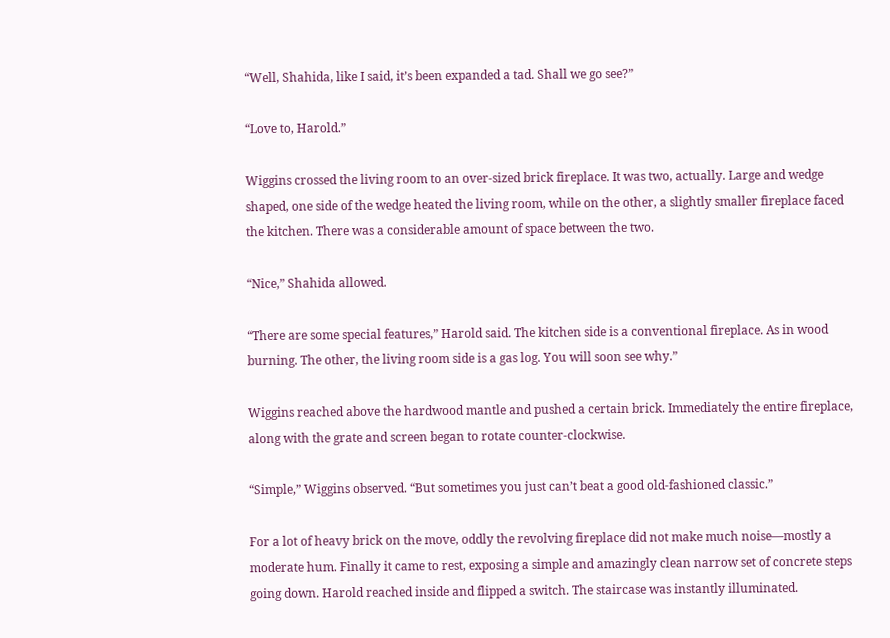“Well, Shahida, like I said, it’s been expanded a tad. Shall we go see?”

“Love to, Harold.”

Wiggins crossed the living room to an over-sized brick fireplace. It was two, actually. Large and wedge shaped, one side of the wedge heated the living room, while on the other, a slightly smaller fireplace faced the kitchen. There was a considerable amount of space between the two.

“Nice,” Shahida allowed.

“There are some special features,” Harold said. The kitchen side is a conventional fireplace. As in wood burning. The other, the living room side is a gas log. You will soon see why.”

Wiggins reached above the hardwood mantle and pushed a certain brick. Immediately the entire fireplace, along with the grate and screen began to rotate counter-clockwise.

“Simple,” Wiggins observed. “But sometimes you just can’t beat a good old-fashioned classic.”

For a lot of heavy brick on the move, oddly the revolving fireplace did not make much noise—mostly a moderate hum. Finally it came to rest, exposing a simple and amazingly clean narrow set of concrete steps going down. Harold reached inside and flipped a switch. The staircase was instantly illuminated.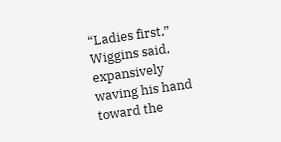“Ladies first,” Wiggins said, expansively waving his hand toward the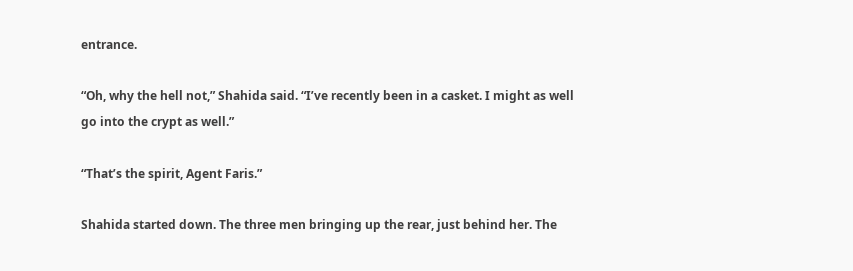entrance.

“Oh, why the hell not,” Shahida said. “I’ve recently been in a casket. I might as well go into the crypt as well.”

“That’s the spirit, Agent Faris.”

Shahida started down. The three men bringing up the rear, just behind her. The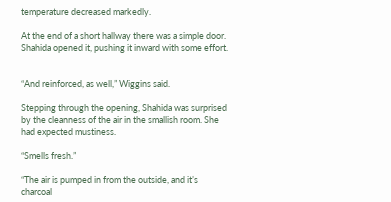temperature decreased markedly.

At the end of a short hallway there was a simple door. Shahida opened it, pushing it inward with some effort.


“And reinforced, as well,” Wiggins said.

Stepping through the opening, Shahida was surprised by the cleanness of the air in the smallish room. She had expected mustiness.

“Smells fresh.”

“The air is pumped in from the outside, and it’s charcoal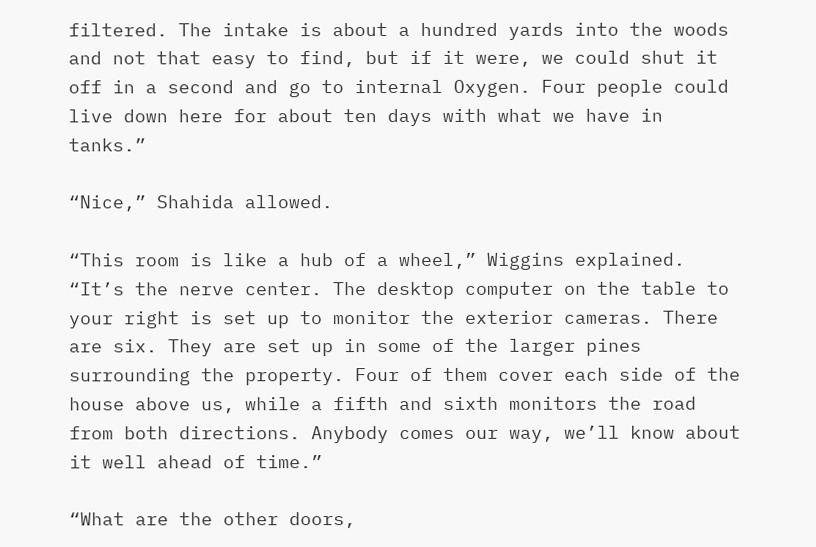filtered. The intake is about a hundred yards into the woods and not that easy to find, but if it were, we could shut it off in a second and go to internal Oxygen. Four people could live down here for about ten days with what we have in tanks.”

“Nice,” Shahida allowed.

“This room is like a hub of a wheel,” Wiggins explained. “It’s the nerve center. The desktop computer on the table to your right is set up to monitor the exterior cameras. There are six. They are set up in some of the larger pines surrounding the property. Four of them cover each side of the house above us, while a fifth and sixth monitors the road from both directions. Anybody comes our way, we’ll know about it well ahead of time.”

“What are the other doors,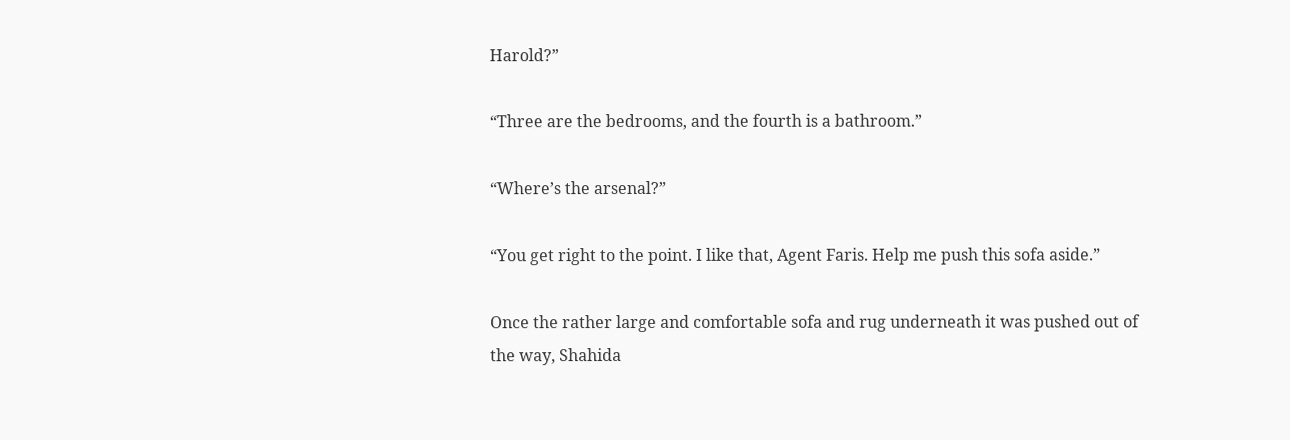Harold?”

“Three are the bedrooms, and the fourth is a bathroom.”

“Where’s the arsenal?”

“You get right to the point. I like that, Agent Faris. Help me push this sofa aside.”

Once the rather large and comfortable sofa and rug underneath it was pushed out of the way, Shahida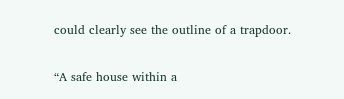could clearly see the outline of a trapdoor.

“A safe house within a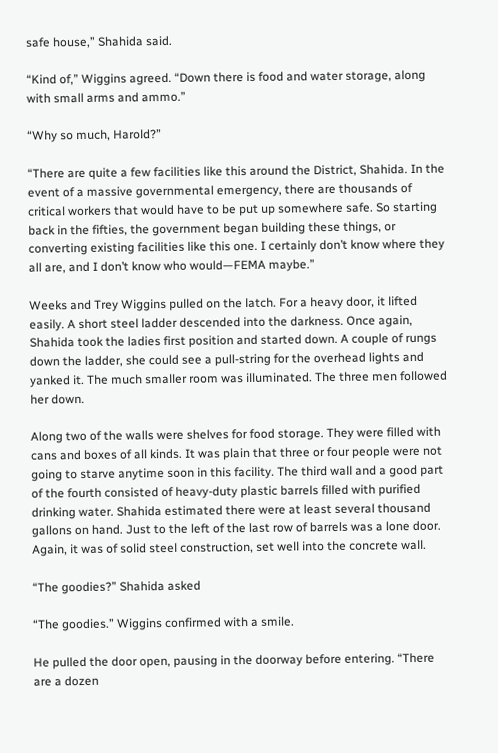safe house,” Shahida said.

“Kind of,” Wiggins agreed. “Down there is food and water storage, along with small arms and ammo.”

“Why so much, Harold?”

“There are quite a few facilities like this around the District, Shahida. In the event of a massive governmental emergency, there are thousands of critical workers that would have to be put up somewhere safe. So starting back in the fifties, the government began building these things, or converting existing facilities like this one. I certainly don’t know where they all are, and I don’t know who would—FEMA maybe.”

Weeks and Trey Wiggins pulled on the latch. For a heavy door, it lifted easily. A short steel ladder descended into the darkness. Once again, Shahida took the ladies first position and started down. A couple of rungs down the ladder, she could see a pull-string for the overhead lights and yanked it. The much smaller room was illuminated. The three men followed her down.

Along two of the walls were shelves for food storage. They were filled with cans and boxes of all kinds. It was plain that three or four people were not going to starve anytime soon in this facility. The third wall and a good part of the fourth consisted of heavy-duty plastic barrels filled with purified drinking water. Shahida estimated there were at least several thousand gallons on hand. Just to the left of the last row of barrels was a lone door. Again, it was of solid steel construction, set well into the concrete wall.

“The goodies?” Shahida asked

“The goodies.” Wiggins confirmed with a smile.

He pulled the door open, pausing in the doorway before entering. “There are a dozen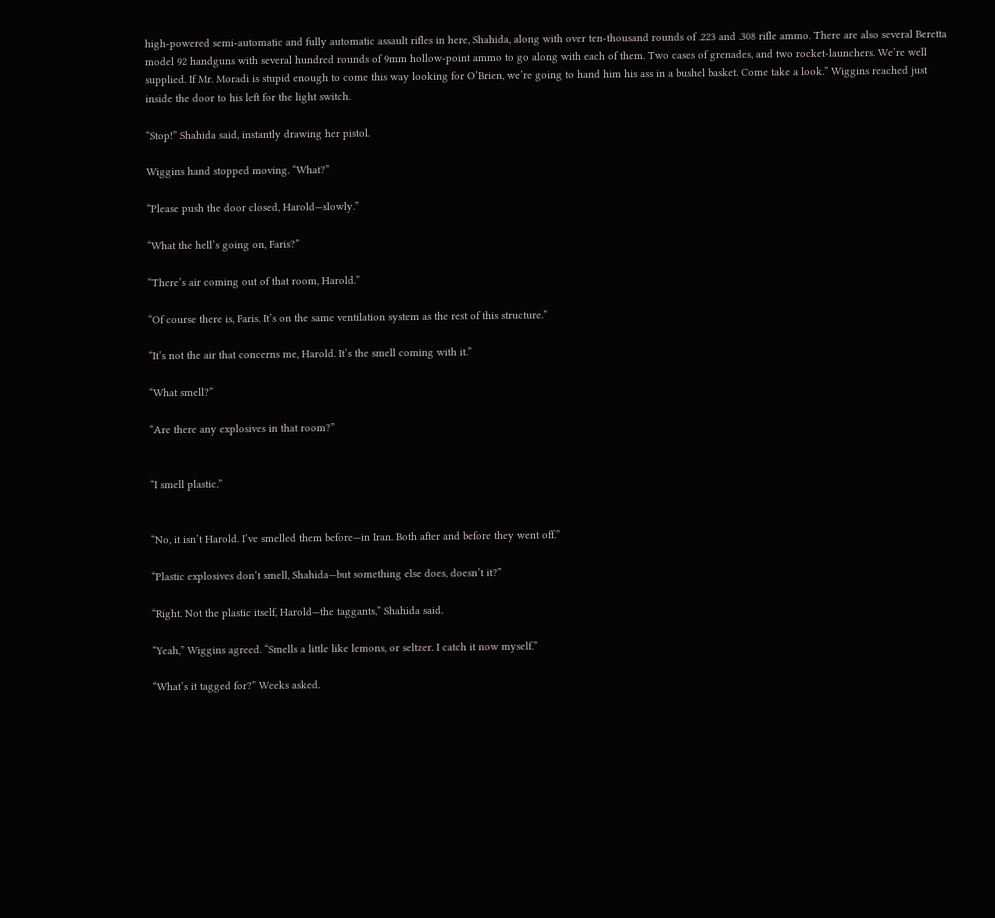high-powered semi-automatic and fully automatic assault rifles in here, Shahida, along with over ten-thousand rounds of .223 and .308 rifle ammo. There are also several Beretta model 92 handguns with several hundred rounds of 9mm hollow-point ammo to go along with each of them. Two cases of grenades, and two rocket-launchers. We’re well supplied. If Mr. Moradi is stupid enough to come this way looking for O’Brien, we’re going to hand him his ass in a bushel basket. Come take a look.” Wiggins reached just inside the door to his left for the light switch.

“Stop!” Shahida said, instantly drawing her pistol.

Wiggins hand stopped moving. “What?”

“Please push the door closed, Harold—slowly.”

“What the hell’s going on, Faris?”

“There’s air coming out of that room, Harold.”

“Of course there is, Faris. It’s on the same ventilation system as the rest of this structure.”

“It’s not the air that concerns me, Harold. It’s the smell coming with it.”

“What smell?”

“Are there any explosives in that room?”


“I smell plastic.”


“No, it isn’t Harold. I’ve smelled them before—in Iran. Both after and before they went off.”

“Plastic explosives don’t smell, Shahida—but something else does, doesn’t it?”

“Right. Not the plastic itself, Harold—the taggants,” Shahida said.

“Yeah,” Wiggins agreed. “Smells a little like lemons, or seltzer. I catch it now myself.”

“What’s it tagged for?” Weeks asked.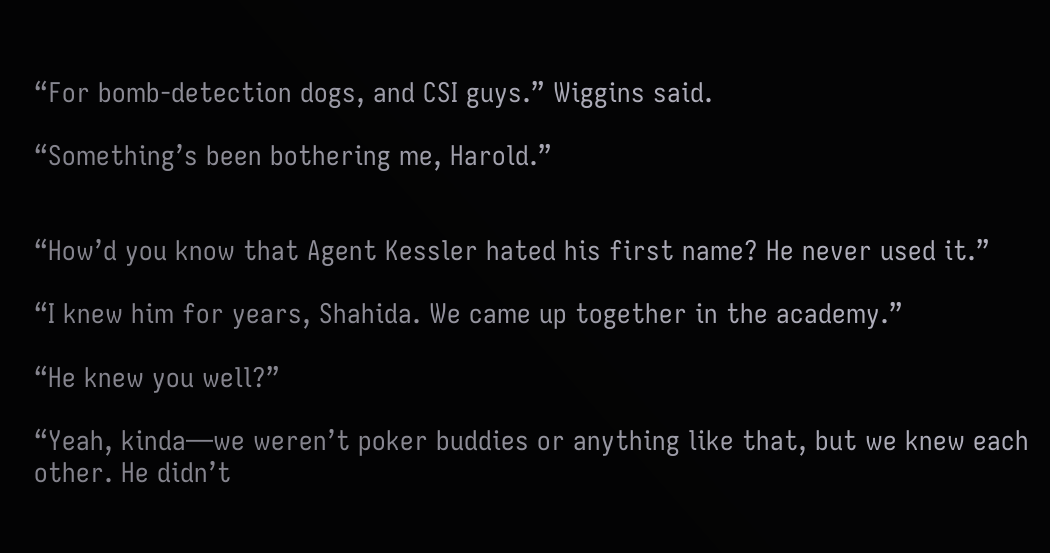“For bomb-detection dogs, and CSI guys.” Wiggins said.

“Something’s been bothering me, Harold.”


“How’d you know that Agent Kessler hated his first name? He never used it.”

“I knew him for years, Shahida. We came up together in the academy.”

“He knew you well?”

“Yeah, kinda—we weren’t poker buddies or anything like that, but we knew each other. He didn’t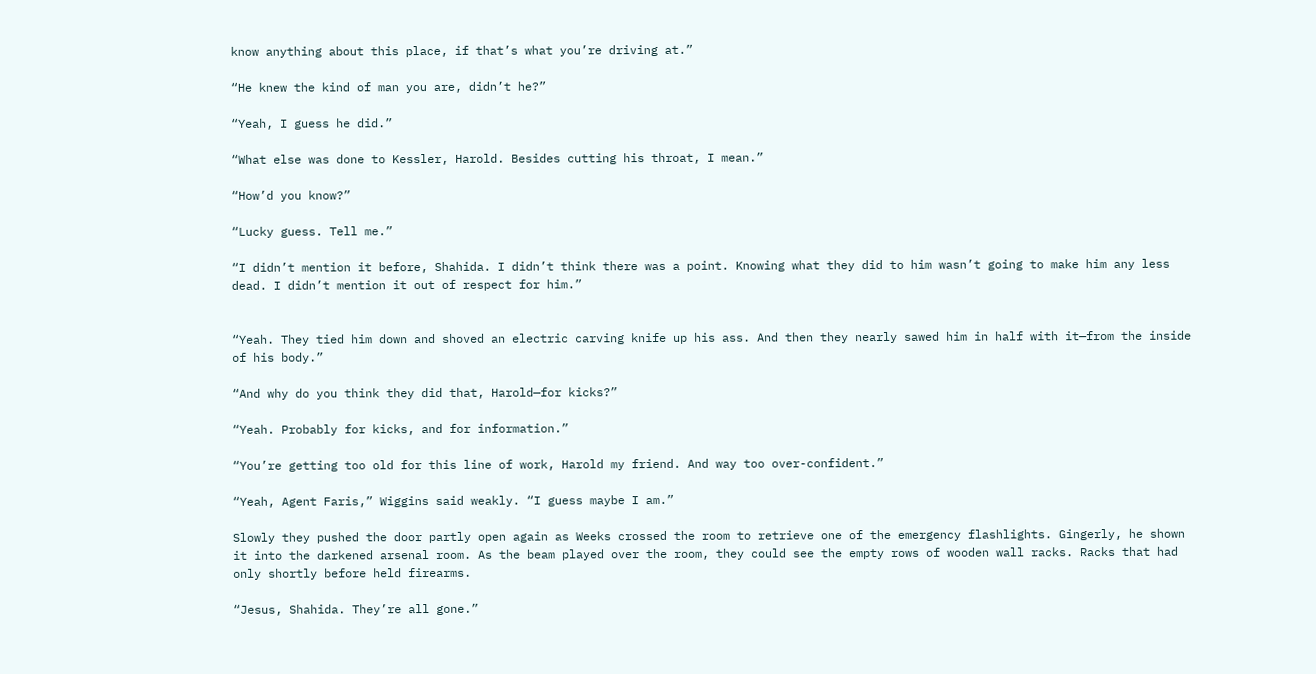know anything about this place, if that’s what you’re driving at.”

“He knew the kind of man you are, didn’t he?”

“Yeah, I guess he did.”

“What else was done to Kessler, Harold. Besides cutting his throat, I mean.”

“How’d you know?”

“Lucky guess. Tell me.”

“I didn’t mention it before, Shahida. I didn’t think there was a point. Knowing what they did to him wasn’t going to make him any less dead. I didn’t mention it out of respect for him.”


“Yeah. They tied him down and shoved an electric carving knife up his ass. And then they nearly sawed him in half with it—from the inside of his body.”

“And why do you think they did that, Harold—for kicks?”

“Yeah. Probably for kicks, and for information.”

“You’re getting too old for this line of work, Harold my friend. And way too over-confident.”

“Yeah, Agent Faris,” Wiggins said weakly. “I guess maybe I am.”

Slowly they pushed the door partly open again as Weeks crossed the room to retrieve one of the emergency flashlights. Gingerly, he shown it into the darkened arsenal room. As the beam played over the room, they could see the empty rows of wooden wall racks. Racks that had only shortly before held firearms.

“Jesus, Shahida. They’re all gone.”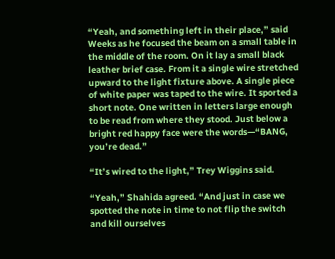“Yeah, and something left in their place,” said Weeks as he focused the beam on a small table in the middle of the room. On it lay a small black leather brief case. From it a single wire stretched upward to the light fixture above. A single piece of white paper was taped to the wire. It sported a short note. One written in letters large enough to be read from where they stood. Just below a bright red happy face were the words—“BANG, you’re dead.”

“It’s wired to the light,” Trey Wiggins said.

“Yeah,” Shahida agreed. “And just in case we spotted the note in time to not flip the switch and kill ourselves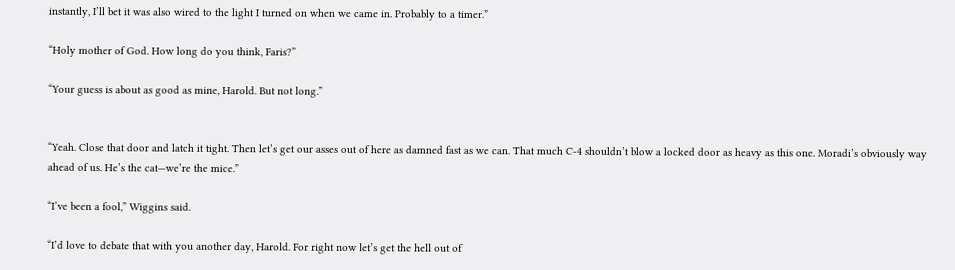instantly, I’ll bet it was also wired to the light I turned on when we came in. Probably to a timer.”

“Holy mother of God. How long do you think, Faris?”

“Your guess is about as good as mine, Harold. But not long.”


“Yeah. Close that door and latch it tight. Then let’s get our asses out of here as damned fast as we can. That much C-4 shouldn’t blow a locked door as heavy as this one. Moradi’s obviously way ahead of us. He’s the cat—we’re the mice.”

“I’ve been a fool,” Wiggins said.

“I’d love to debate that with you another day, Harold. For right now let’s get the hell out of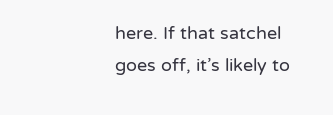here. If that satchel goes off, it’s likely to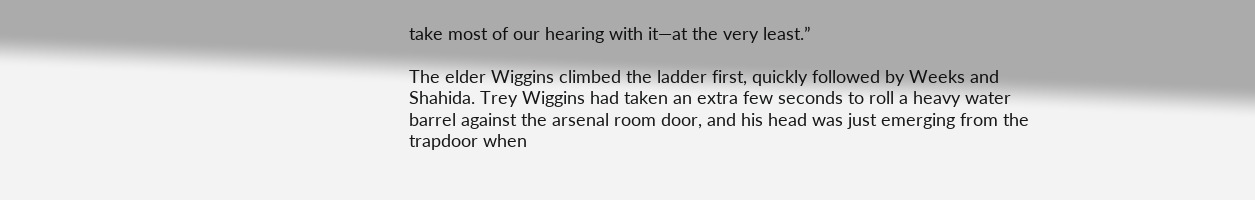take most of our hearing with it—at the very least.”

The elder Wiggins climbed the ladder first, quickly followed by Weeks and Shahida. Trey Wiggins had taken an extra few seconds to roll a heavy water barrel against the arsenal room door, and his head was just emerging from the trapdoor when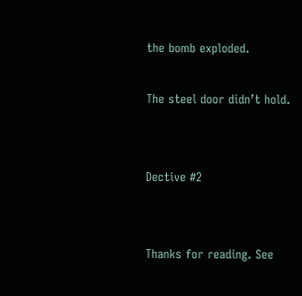the bomb exploded.

The steel door didn’t hold.


Dective #2


Thanks for reading. See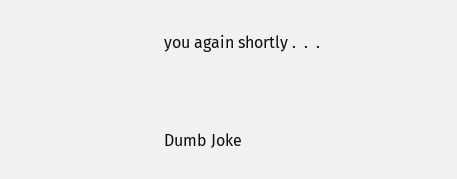you again shortly .  .  .


Dumb Joke